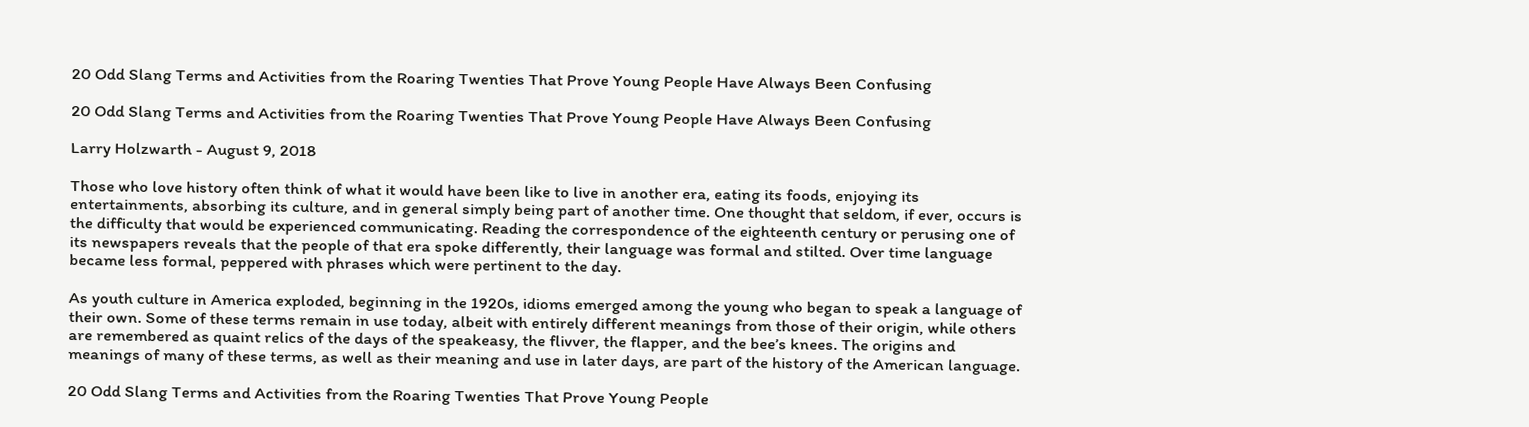20 Odd Slang Terms and Activities from the Roaring Twenties That Prove Young People Have Always Been Confusing

20 Odd Slang Terms and Activities from the Roaring Twenties That Prove Young People Have Always Been Confusing

Larry Holzwarth - August 9, 2018

Those who love history often think of what it would have been like to live in another era, eating its foods, enjoying its entertainments, absorbing its culture, and in general simply being part of another time. One thought that seldom, if ever, occurs is the difficulty that would be experienced communicating. Reading the correspondence of the eighteenth century or perusing one of its newspapers reveals that the people of that era spoke differently, their language was formal and stilted. Over time language became less formal, peppered with phrases which were pertinent to the day.

As youth culture in America exploded, beginning in the 1920s, idioms emerged among the young who began to speak a language of their own. Some of these terms remain in use today, albeit with entirely different meanings from those of their origin, while others are remembered as quaint relics of the days of the speakeasy, the flivver, the flapper, and the bee’s knees. The origins and meanings of many of these terms, as well as their meaning and use in later days, are part of the history of the American language.

20 Odd Slang Terms and Activities from the Roaring Twenties That Prove Young People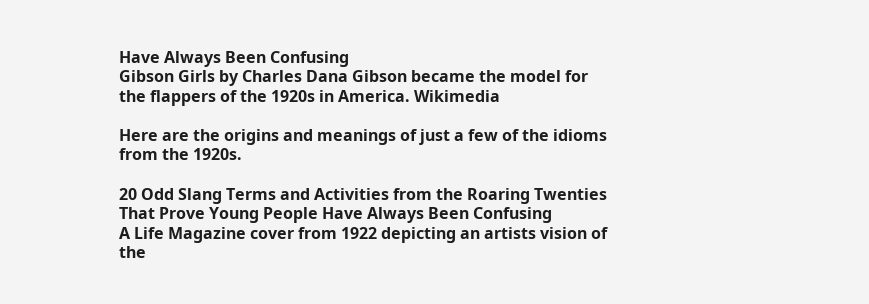Have Always Been Confusing
Gibson Girls by Charles Dana Gibson became the model for the flappers of the 1920s in America. Wikimedia

Here are the origins and meanings of just a few of the idioms from the 1920s.

20 Odd Slang Terms and Activities from the Roaring Twenties That Prove Young People Have Always Been Confusing
A Life Magazine cover from 1922 depicting an artists vision of the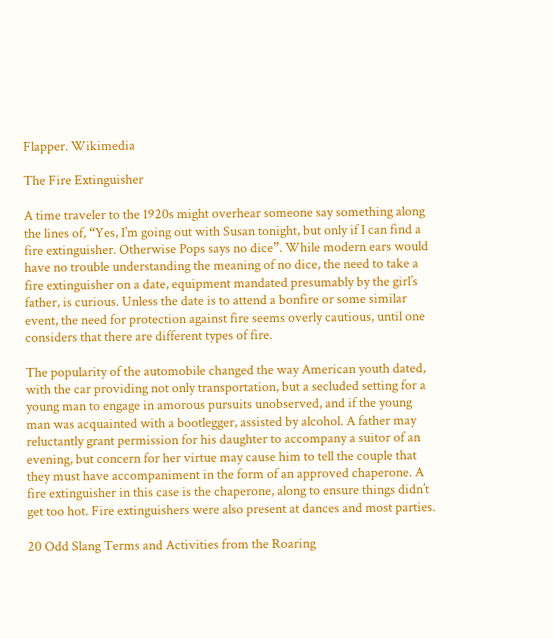Flapper. Wikimedia

The Fire Extinguisher

A time traveler to the 1920s might overhear someone say something along the lines of, “Yes, I’m going out with Susan tonight, but only if I can find a fire extinguisher. Otherwise Pops says no dice”. While modern ears would have no trouble understanding the meaning of no dice, the need to take a fire extinguisher on a date, equipment mandated presumably by the girl’s father, is curious. Unless the date is to attend a bonfire or some similar event, the need for protection against fire seems overly cautious, until one considers that there are different types of fire.

The popularity of the automobile changed the way American youth dated, with the car providing not only transportation, but a secluded setting for a young man to engage in amorous pursuits unobserved, and if the young man was acquainted with a bootlegger, assisted by alcohol. A father may reluctantly grant permission for his daughter to accompany a suitor of an evening, but concern for her virtue may cause him to tell the couple that they must have accompaniment in the form of an approved chaperone. A fire extinguisher in this case is the chaperone, along to ensure things didn’t get too hot. Fire extinguishers were also present at dances and most parties.

20 Odd Slang Terms and Activities from the Roaring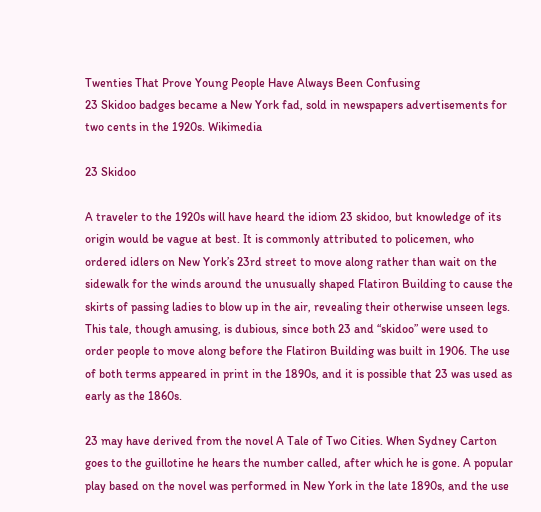Twenties That Prove Young People Have Always Been Confusing
23 Skidoo badges became a New York fad, sold in newspapers advertisements for two cents in the 1920s. Wikimedia

23 Skidoo

A traveler to the 1920s will have heard the idiom 23 skidoo, but knowledge of its origin would be vague at best. It is commonly attributed to policemen, who ordered idlers on New York’s 23rd street to move along rather than wait on the sidewalk for the winds around the unusually shaped Flatiron Building to cause the skirts of passing ladies to blow up in the air, revealing their otherwise unseen legs. This tale, though amusing, is dubious, since both 23 and “skidoo” were used to order people to move along before the Flatiron Building was built in 1906. The use of both terms appeared in print in the 1890s, and it is possible that 23 was used as early as the 1860s.

23 may have derived from the novel A Tale of Two Cities. When Sydney Carton goes to the guillotine he hears the number called, after which he is gone. A popular play based on the novel was performed in New York in the late 1890s, and the use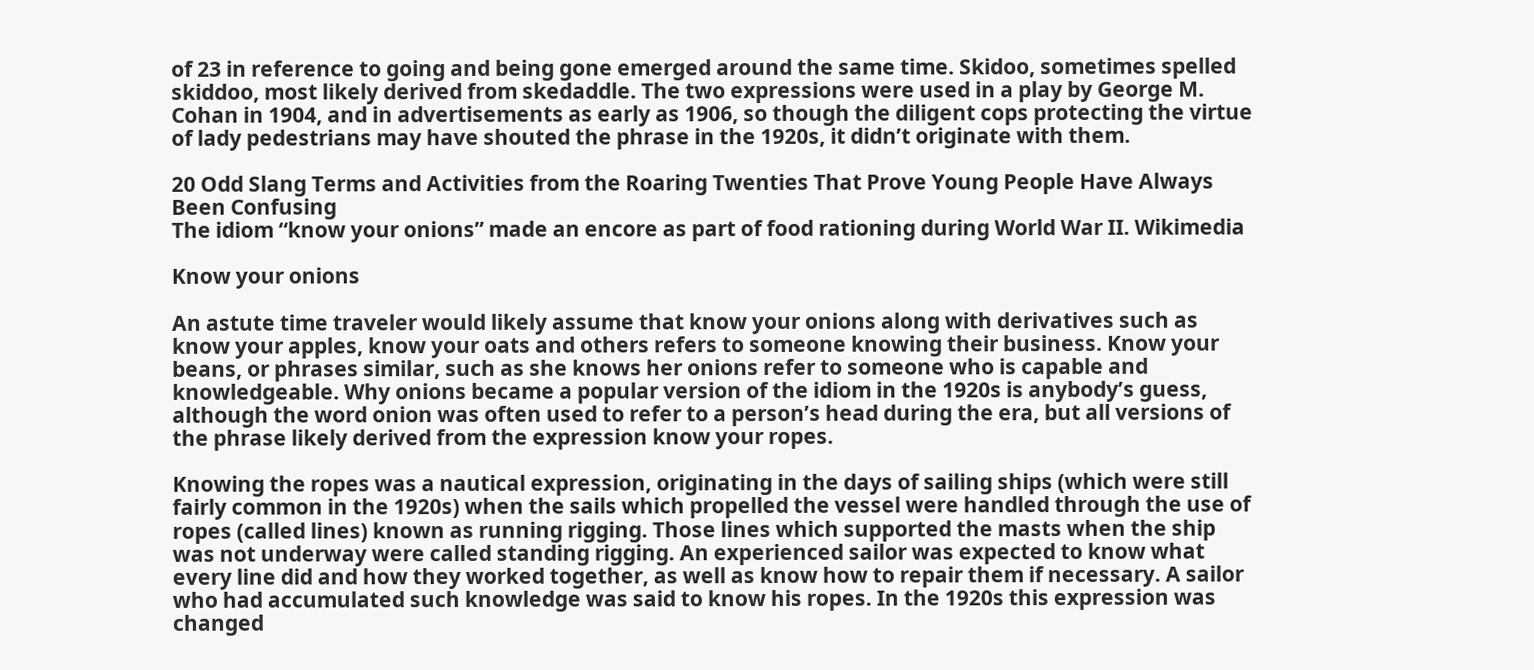of 23 in reference to going and being gone emerged around the same time. Skidoo, sometimes spelled skiddoo, most likely derived from skedaddle. The two expressions were used in a play by George M. Cohan in 1904, and in advertisements as early as 1906, so though the diligent cops protecting the virtue of lady pedestrians may have shouted the phrase in the 1920s, it didn’t originate with them.

20 Odd Slang Terms and Activities from the Roaring Twenties That Prove Young People Have Always Been Confusing
The idiom “know your onions” made an encore as part of food rationing during World War II. Wikimedia

Know your onions

An astute time traveler would likely assume that know your onions along with derivatives such as know your apples, know your oats and others refers to someone knowing their business. Know your beans, or phrases similar, such as she knows her onions refer to someone who is capable and knowledgeable. Why onions became a popular version of the idiom in the 1920s is anybody’s guess, although the word onion was often used to refer to a person’s head during the era, but all versions of the phrase likely derived from the expression know your ropes.

Knowing the ropes was a nautical expression, originating in the days of sailing ships (which were still fairly common in the 1920s) when the sails which propelled the vessel were handled through the use of ropes (called lines) known as running rigging. Those lines which supported the masts when the ship was not underway were called standing rigging. An experienced sailor was expected to know what every line did and how they worked together, as well as know how to repair them if necessary. A sailor who had accumulated such knowledge was said to know his ropes. In the 1920s this expression was changed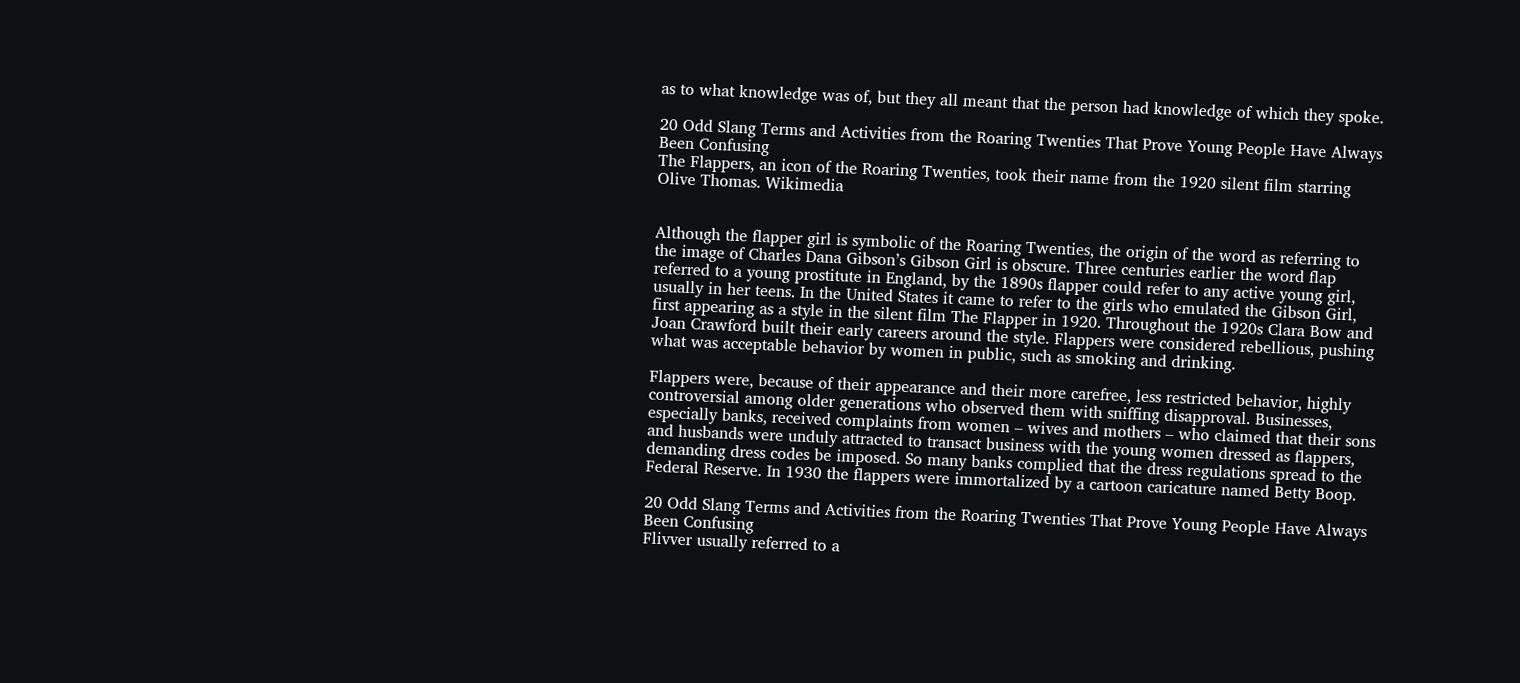as to what knowledge was of, but they all meant that the person had knowledge of which they spoke.

20 Odd Slang Terms and Activities from the Roaring Twenties That Prove Young People Have Always Been Confusing
The Flappers, an icon of the Roaring Twenties, took their name from the 1920 silent film starring Olive Thomas. Wikimedia


Although the flapper girl is symbolic of the Roaring Twenties, the origin of the word as referring to the image of Charles Dana Gibson’s Gibson Girl is obscure. Three centuries earlier the word flap referred to a young prostitute in England, by the 1890s flapper could refer to any active young girl, usually in her teens. In the United States it came to refer to the girls who emulated the Gibson Girl, first appearing as a style in the silent film The Flapper in 1920. Throughout the 1920s Clara Bow and Joan Crawford built their early careers around the style. Flappers were considered rebellious, pushing what was acceptable behavior by women in public, such as smoking and drinking.

Flappers were, because of their appearance and their more carefree, less restricted behavior, highly controversial among older generations who observed them with sniffing disapproval. Businesses, especially banks, received complaints from women – wives and mothers – who claimed that their sons and husbands were unduly attracted to transact business with the young women dressed as flappers, demanding dress codes be imposed. So many banks complied that the dress regulations spread to the Federal Reserve. In 1930 the flappers were immortalized by a cartoon caricature named Betty Boop.

20 Odd Slang Terms and Activities from the Roaring Twenties That Prove Young People Have Always Been Confusing
Flivver usually referred to a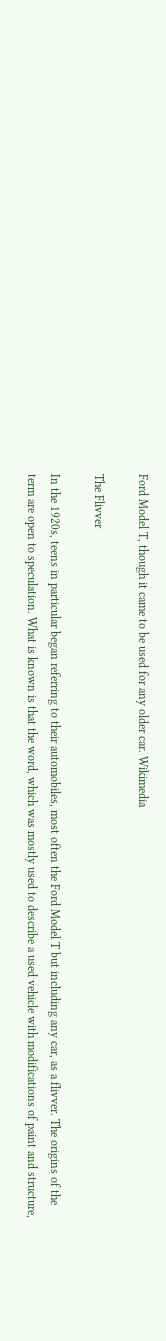Ford Model T, though it came to be used for any older car. Wikimedia

The Flivver

In the 1920s, teens in particular began referring to their automobiles, most often the Ford Model T but including any car, as a flivver. The origins of the term are open to speculation. What is known is that the word, which was mostly used to describe a used vehicle with modifications of paint and structure,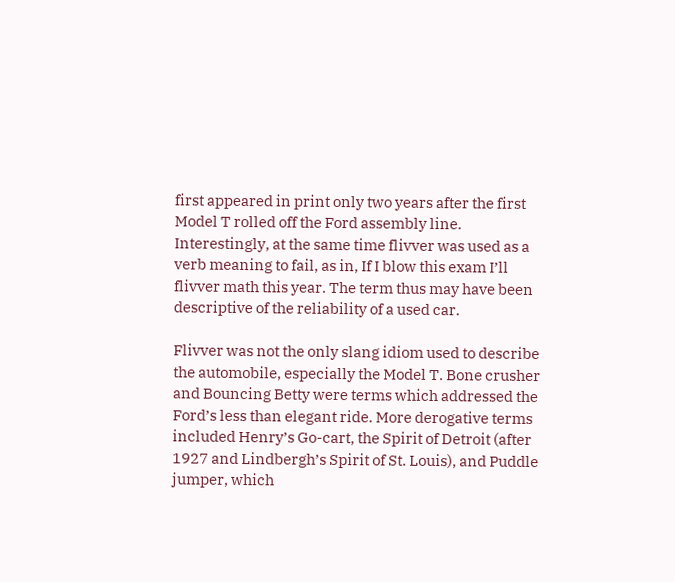first appeared in print only two years after the first Model T rolled off the Ford assembly line. Interestingly, at the same time flivver was used as a verb meaning to fail, as in, If I blow this exam I’ll flivver math this year. The term thus may have been descriptive of the reliability of a used car.

Flivver was not the only slang idiom used to describe the automobile, especially the Model T. Bone crusher and Bouncing Betty were terms which addressed the Ford’s less than elegant ride. More derogative terms included Henry’s Go-cart, the Spirit of Detroit (after 1927 and Lindbergh’s Spirit of St. Louis), and Puddle jumper, which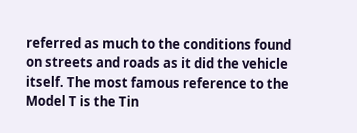referred as much to the conditions found on streets and roads as it did the vehicle itself. The most famous reference to the Model T is the Tin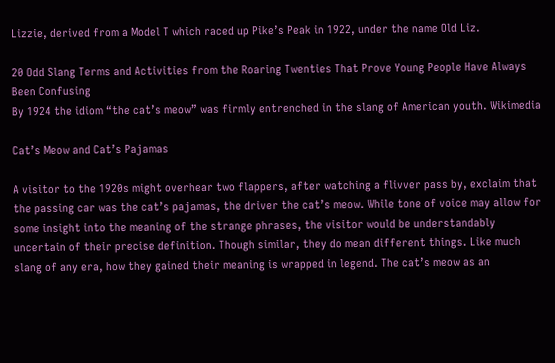Lizzie, derived from a Model T which raced up Pike’s Peak in 1922, under the name Old Liz.

20 Odd Slang Terms and Activities from the Roaring Twenties That Prove Young People Have Always Been Confusing
By 1924 the idiom “the cat’s meow” was firmly entrenched in the slang of American youth. Wikimedia

Cat’s Meow and Cat’s Pajamas

A visitor to the 1920s might overhear two flappers, after watching a flivver pass by, exclaim that the passing car was the cat’s pajamas, the driver the cat’s meow. While tone of voice may allow for some insight into the meaning of the strange phrases, the visitor would be understandably uncertain of their precise definition. Though similar, they do mean different things. Like much slang of any era, how they gained their meaning is wrapped in legend. The cat’s meow as an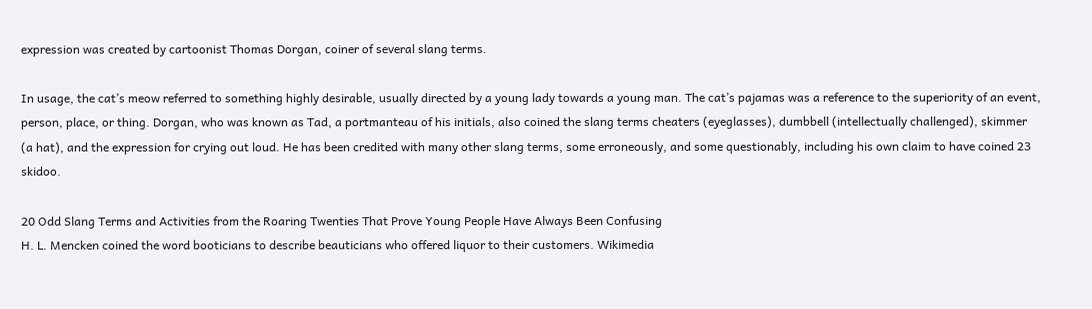expression was created by cartoonist Thomas Dorgan, coiner of several slang terms.

In usage, the cat’s meow referred to something highly desirable, usually directed by a young lady towards a young man. The cat’s pajamas was a reference to the superiority of an event, person, place, or thing. Dorgan, who was known as Tad, a portmanteau of his initials, also coined the slang terms cheaters (eyeglasses), dumbbell (intellectually challenged), skimmer (a hat), and the expression for crying out loud. He has been credited with many other slang terms, some erroneously, and some questionably, including his own claim to have coined 23 skidoo.

20 Odd Slang Terms and Activities from the Roaring Twenties That Prove Young People Have Always Been Confusing
H. L. Mencken coined the word booticians to describe beauticians who offered liquor to their customers. Wikimedia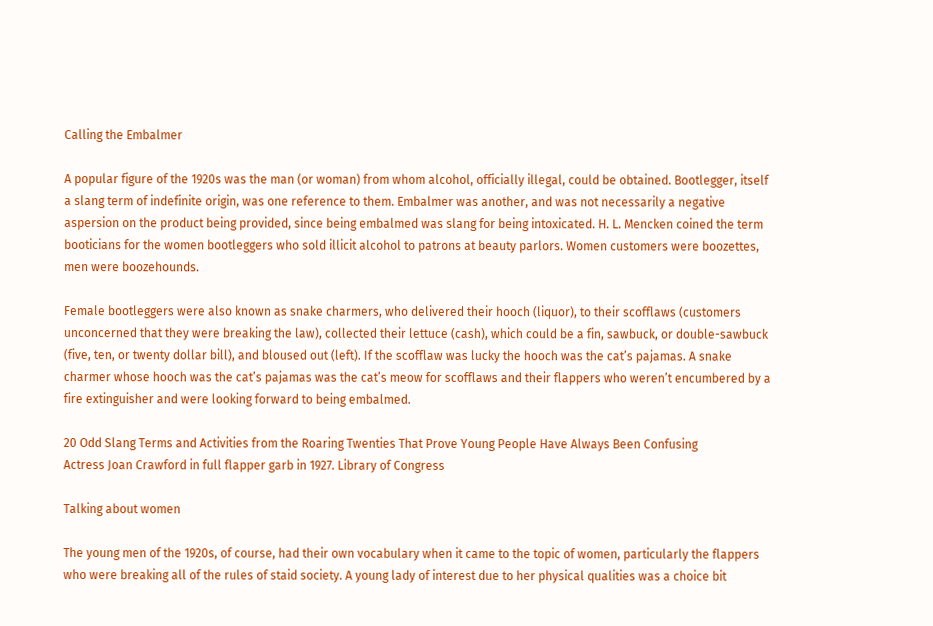Calling the Embalmer

A popular figure of the 1920s was the man (or woman) from whom alcohol, officially illegal, could be obtained. Bootlegger, itself a slang term of indefinite origin, was one reference to them. Embalmer was another, and was not necessarily a negative aspersion on the product being provided, since being embalmed was slang for being intoxicated. H. L. Mencken coined the term booticians for the women bootleggers who sold illicit alcohol to patrons at beauty parlors. Women customers were boozettes, men were boozehounds.

Female bootleggers were also known as snake charmers, who delivered their hooch (liquor), to their scofflaws (customers unconcerned that they were breaking the law), collected their lettuce (cash), which could be a fin, sawbuck, or double-sawbuck (five, ten, or twenty dollar bill), and bloused out (left). If the scofflaw was lucky the hooch was the cat’s pajamas. A snake charmer whose hooch was the cat’s pajamas was the cat’s meow for scofflaws and their flappers who weren’t encumbered by a fire extinguisher and were looking forward to being embalmed.

20 Odd Slang Terms and Activities from the Roaring Twenties That Prove Young People Have Always Been Confusing
Actress Joan Crawford in full flapper garb in 1927. Library of Congress

Talking about women

The young men of the 1920s, of course, had their own vocabulary when it came to the topic of women, particularly the flappers who were breaking all of the rules of staid society. A young lady of interest due to her physical qualities was a choice bit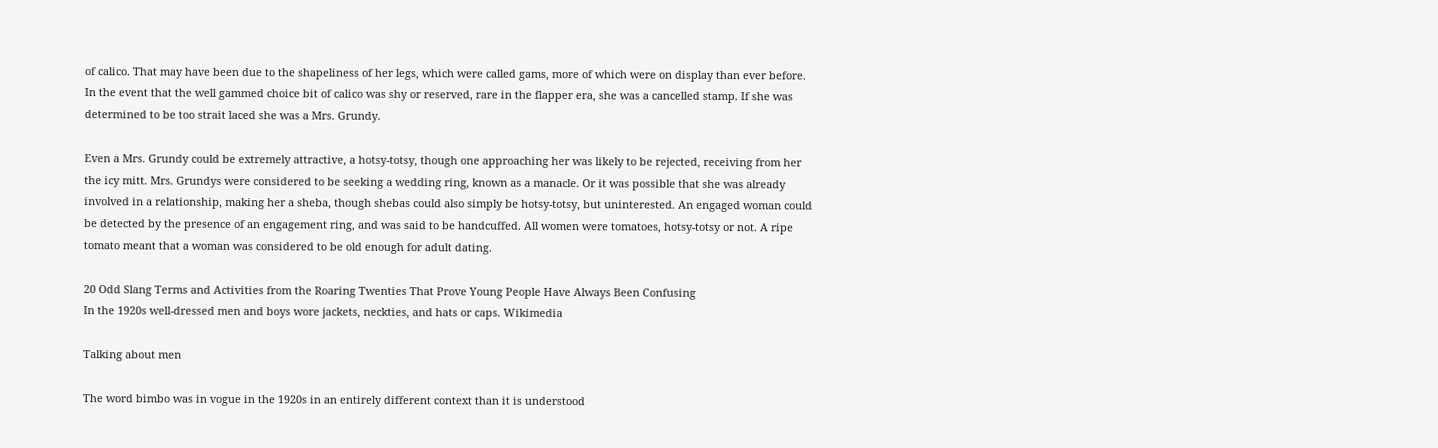of calico. That may have been due to the shapeliness of her legs, which were called gams, more of which were on display than ever before. In the event that the well gammed choice bit of calico was shy or reserved, rare in the flapper era, she was a cancelled stamp. If she was determined to be too strait laced she was a Mrs. Grundy.

Even a Mrs. Grundy could be extremely attractive, a hotsy-totsy, though one approaching her was likely to be rejected, receiving from her the icy mitt. Mrs. Grundys were considered to be seeking a wedding ring, known as a manacle. Or it was possible that she was already involved in a relationship, making her a sheba, though shebas could also simply be hotsy-totsy, but uninterested. An engaged woman could be detected by the presence of an engagement ring, and was said to be handcuffed. All women were tomatoes, hotsy-totsy or not. A ripe tomato meant that a woman was considered to be old enough for adult dating.

20 Odd Slang Terms and Activities from the Roaring Twenties That Prove Young People Have Always Been Confusing
In the 1920s well-dressed men and boys wore jackets, neckties, and hats or caps. Wikimedia

Talking about men

The word bimbo was in vogue in the 1920s in an entirely different context than it is understood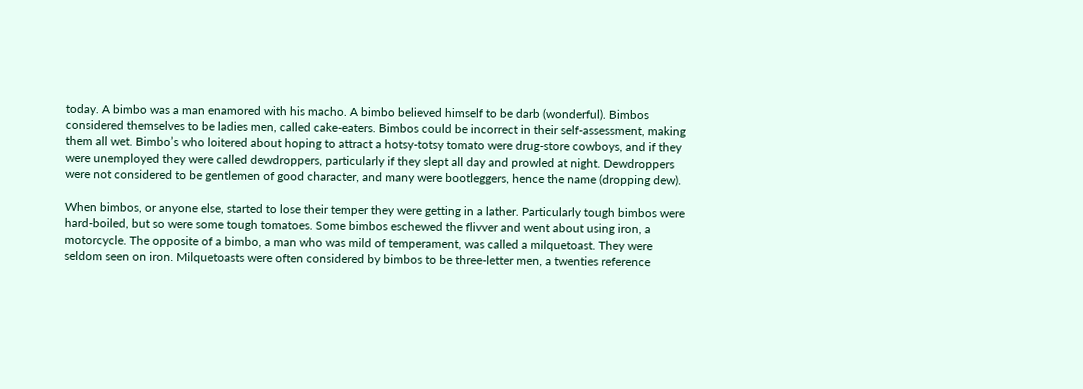today. A bimbo was a man enamored with his macho. A bimbo believed himself to be darb (wonderful). Bimbos considered themselves to be ladies men, called cake-eaters. Bimbos could be incorrect in their self-assessment, making them all wet. Bimbo’s who loitered about hoping to attract a hotsy-totsy tomato were drug-store cowboys, and if they were unemployed they were called dewdroppers, particularly if they slept all day and prowled at night. Dewdroppers were not considered to be gentlemen of good character, and many were bootleggers, hence the name (dropping dew).

When bimbos, or anyone else, started to lose their temper they were getting in a lather. Particularly tough bimbos were hard-boiled, but so were some tough tomatoes. Some bimbos eschewed the flivver and went about using iron, a motorcycle. The opposite of a bimbo, a man who was mild of temperament, was called a milquetoast. They were seldom seen on iron. Milquetoasts were often considered by bimbos to be three-letter men, a twenties reference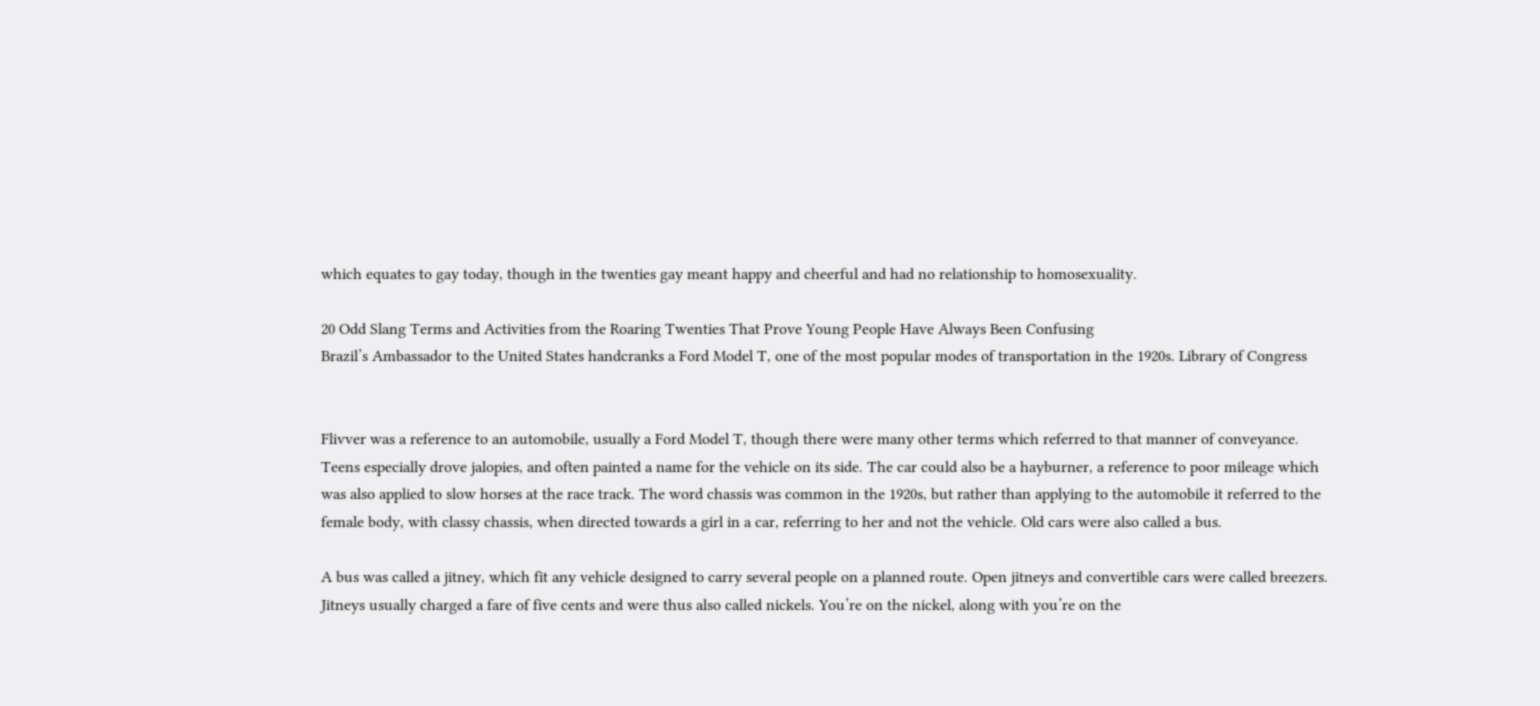which equates to gay today, though in the twenties gay meant happy and cheerful and had no relationship to homosexuality.

20 Odd Slang Terms and Activities from the Roaring Twenties That Prove Young People Have Always Been Confusing
Brazil’s Ambassador to the United States handcranks a Ford Model T, one of the most popular modes of transportation in the 1920s. Library of Congress


Flivver was a reference to an automobile, usually a Ford Model T, though there were many other terms which referred to that manner of conveyance. Teens especially drove jalopies, and often painted a name for the vehicle on its side. The car could also be a hayburner, a reference to poor mileage which was also applied to slow horses at the race track. The word chassis was common in the 1920s, but rather than applying to the automobile it referred to the female body, with classy chassis, when directed towards a girl in a car, referring to her and not the vehicle. Old cars were also called a bus.

A bus was called a jitney, which fit any vehicle designed to carry several people on a planned route. Open jitneys and convertible cars were called breezers. Jitneys usually charged a fare of five cents and were thus also called nickels. You’re on the nickel, along with you’re on the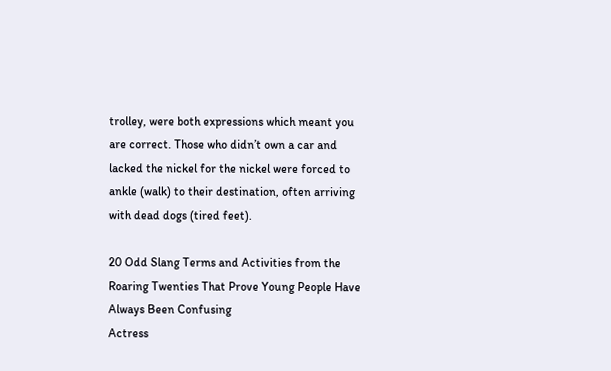trolley, were both expressions which meant you are correct. Those who didn’t own a car and lacked the nickel for the nickel were forced to ankle (walk) to their destination, often arriving with dead dogs (tired feet).

20 Odd Slang Terms and Activities from the Roaring Twenties That Prove Young People Have Always Been Confusing
Actress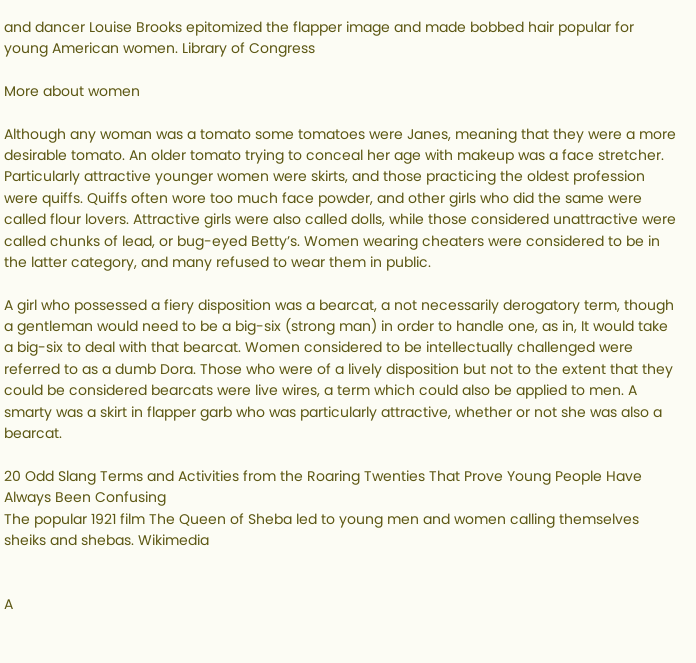and dancer Louise Brooks epitomized the flapper image and made bobbed hair popular for young American women. Library of Congress

More about women

Although any woman was a tomato some tomatoes were Janes, meaning that they were a more desirable tomato. An older tomato trying to conceal her age with makeup was a face stretcher. Particularly attractive younger women were skirts, and those practicing the oldest profession were quiffs. Quiffs often wore too much face powder, and other girls who did the same were called flour lovers. Attractive girls were also called dolls, while those considered unattractive were called chunks of lead, or bug-eyed Betty’s. Women wearing cheaters were considered to be in the latter category, and many refused to wear them in public.

A girl who possessed a fiery disposition was a bearcat, a not necessarily derogatory term, though a gentleman would need to be a big-six (strong man) in order to handle one, as in, It would take a big-six to deal with that bearcat. Women considered to be intellectually challenged were referred to as a dumb Dora. Those who were of a lively disposition but not to the extent that they could be considered bearcats were live wires, a term which could also be applied to men. A smarty was a skirt in flapper garb who was particularly attractive, whether or not she was also a bearcat.

20 Odd Slang Terms and Activities from the Roaring Twenties That Prove Young People Have Always Been Confusing
The popular 1921 film The Queen of Sheba led to young men and women calling themselves sheiks and shebas. Wikimedia


A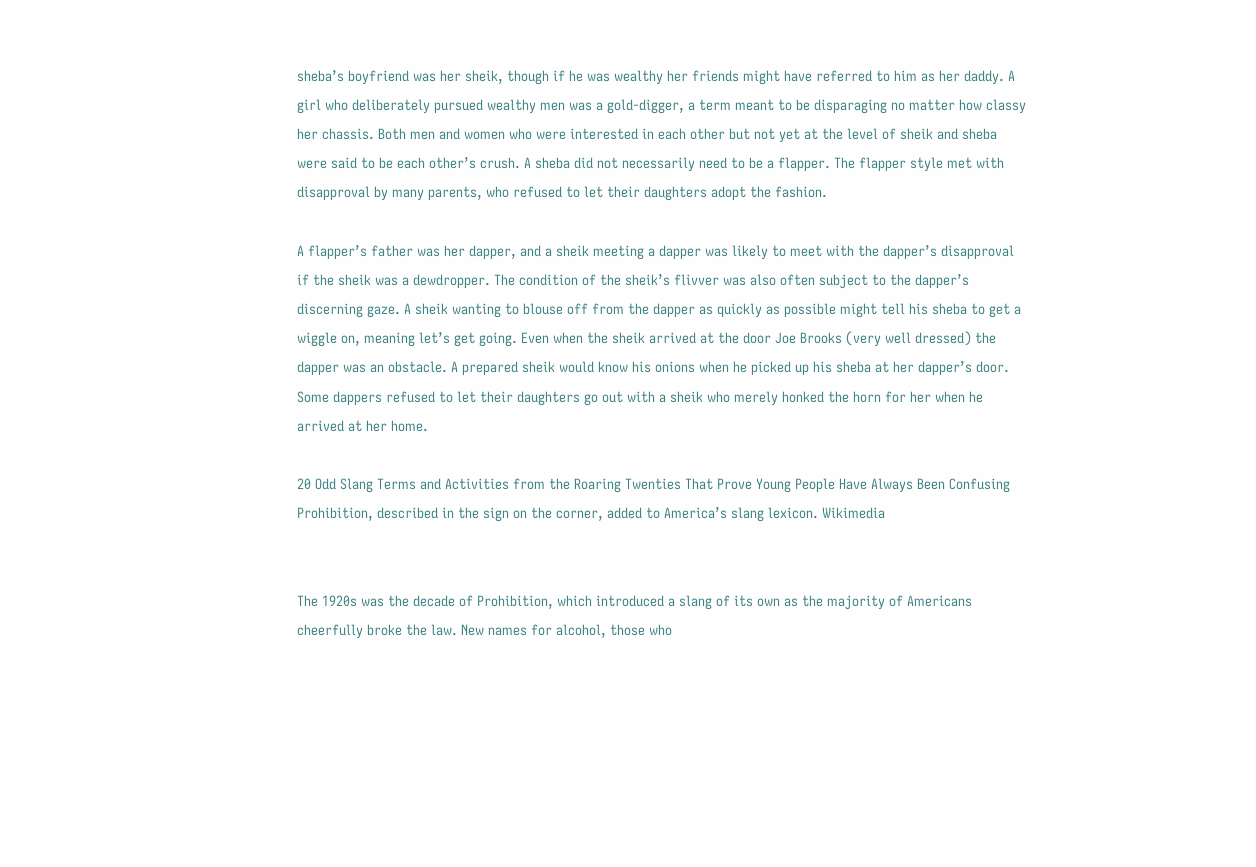sheba’s boyfriend was her sheik, though if he was wealthy her friends might have referred to him as her daddy. A girl who deliberately pursued wealthy men was a gold-digger, a term meant to be disparaging no matter how classy her chassis. Both men and women who were interested in each other but not yet at the level of sheik and sheba were said to be each other’s crush. A sheba did not necessarily need to be a flapper. The flapper style met with disapproval by many parents, who refused to let their daughters adopt the fashion.

A flapper’s father was her dapper, and a sheik meeting a dapper was likely to meet with the dapper’s disapproval if the sheik was a dewdropper. The condition of the sheik’s flivver was also often subject to the dapper’s discerning gaze. A sheik wanting to blouse off from the dapper as quickly as possible might tell his sheba to get a wiggle on, meaning let’s get going. Even when the sheik arrived at the door Joe Brooks (very well dressed) the dapper was an obstacle. A prepared sheik would know his onions when he picked up his sheba at her dapper’s door. Some dappers refused to let their daughters go out with a sheik who merely honked the horn for her when he arrived at her home.

20 Odd Slang Terms and Activities from the Roaring Twenties That Prove Young People Have Always Been Confusing
Prohibition, described in the sign on the corner, added to America’s slang lexicon. Wikimedia


The 1920s was the decade of Prohibition, which introduced a slang of its own as the majority of Americans cheerfully broke the law. New names for alcohol, those who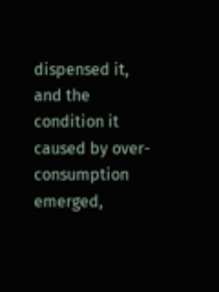dispensed it, and the condition it caused by over-consumption emerged,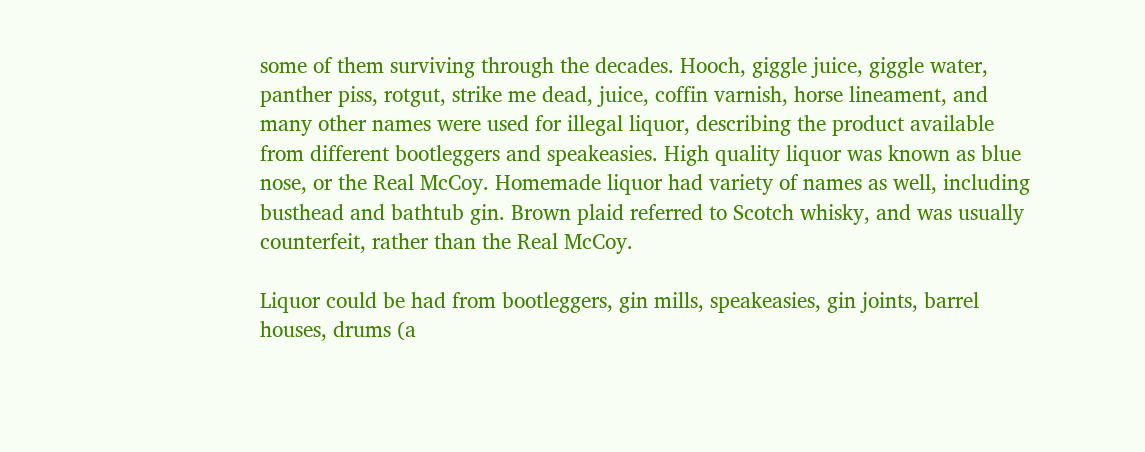some of them surviving through the decades. Hooch, giggle juice, giggle water, panther piss, rotgut, strike me dead, juice, coffin varnish, horse lineament, and many other names were used for illegal liquor, describing the product available from different bootleggers and speakeasies. High quality liquor was known as blue nose, or the Real McCoy. Homemade liquor had variety of names as well, including busthead and bathtub gin. Brown plaid referred to Scotch whisky, and was usually counterfeit, rather than the Real McCoy.

Liquor could be had from bootleggers, gin mills, speakeasies, gin joints, barrel houses, drums (a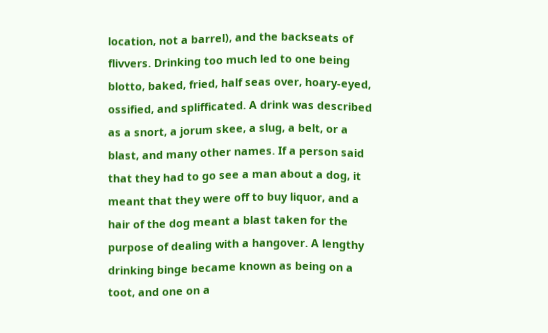location, not a barrel), and the backseats of flivvers. Drinking too much led to one being blotto, baked, fried, half seas over, hoary-eyed, ossified, and splifficated. A drink was described as a snort, a jorum skee, a slug, a belt, or a blast, and many other names. If a person said that they had to go see a man about a dog, it meant that they were off to buy liquor, and a hair of the dog meant a blast taken for the purpose of dealing with a hangover. A lengthy drinking binge became known as being on a toot, and one on a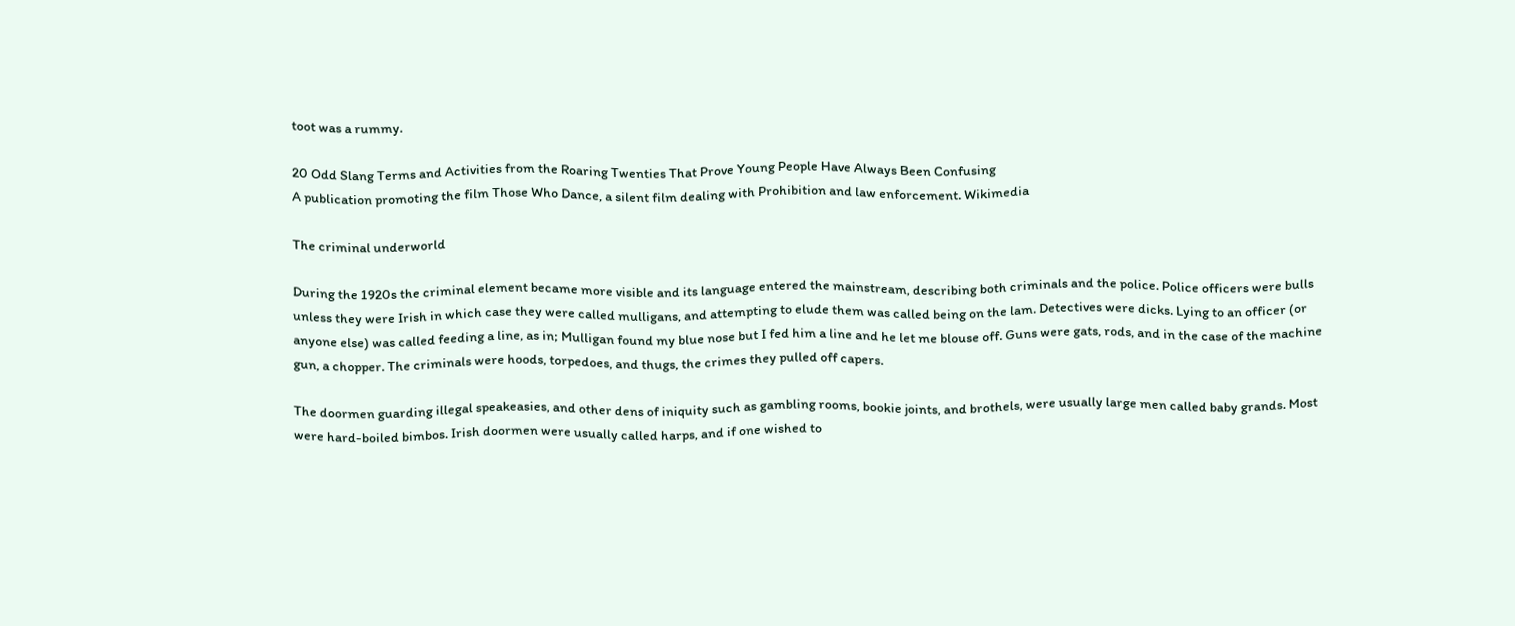toot was a rummy.

20 Odd Slang Terms and Activities from the Roaring Twenties That Prove Young People Have Always Been Confusing
A publication promoting the film Those Who Dance, a silent film dealing with Prohibition and law enforcement. Wikimedia

The criminal underworld

During the 1920s the criminal element became more visible and its language entered the mainstream, describing both criminals and the police. Police officers were bulls unless they were Irish in which case they were called mulligans, and attempting to elude them was called being on the lam. Detectives were dicks. Lying to an officer (or anyone else) was called feeding a line, as in; Mulligan found my blue nose but I fed him a line and he let me blouse off. Guns were gats, rods, and in the case of the machine gun, a chopper. The criminals were hoods, torpedoes, and thugs, the crimes they pulled off capers.

The doormen guarding illegal speakeasies, and other dens of iniquity such as gambling rooms, bookie joints, and brothels, were usually large men called baby grands. Most were hard-boiled bimbos. Irish doormen were usually called harps, and if one wished to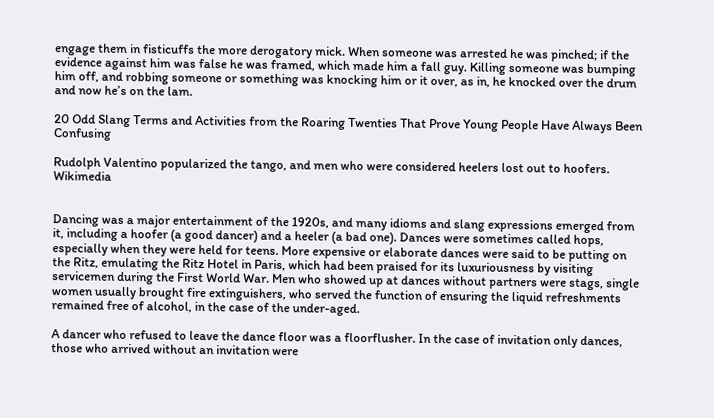engage them in fisticuffs the more derogatory mick. When someone was arrested he was pinched; if the evidence against him was false he was framed, which made him a fall guy. Killing someone was bumping him off, and robbing someone or something was knocking him or it over, as in, he knocked over the drum and now he’s on the lam.

20 Odd Slang Terms and Activities from the Roaring Twenties That Prove Young People Have Always Been Confusing

Rudolph Valentino popularized the tango, and men who were considered heelers lost out to hoofers. Wikimedia


Dancing was a major entertainment of the 1920s, and many idioms and slang expressions emerged from it, including a hoofer (a good dancer) and a heeler (a bad one). Dances were sometimes called hops, especially when they were held for teens. More expensive or elaborate dances were said to be putting on the Ritz, emulating the Ritz Hotel in Paris, which had been praised for its luxuriousness by visiting servicemen during the First World War. Men who showed up at dances without partners were stags, single women usually brought fire extinguishers, who served the function of ensuring the liquid refreshments remained free of alcohol, in the case of the under-aged.

A dancer who refused to leave the dance floor was a floorflusher. In the case of invitation only dances, those who arrived without an invitation were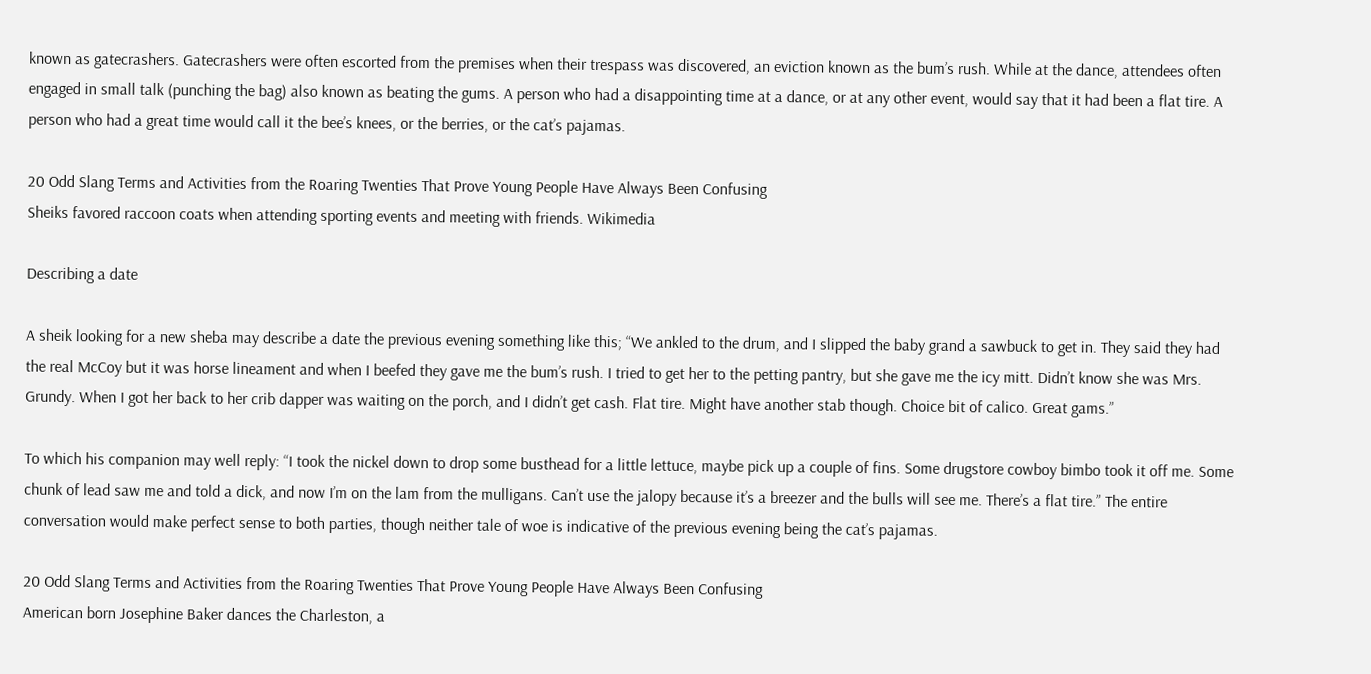known as gatecrashers. Gatecrashers were often escorted from the premises when their trespass was discovered, an eviction known as the bum’s rush. While at the dance, attendees often engaged in small talk (punching the bag) also known as beating the gums. A person who had a disappointing time at a dance, or at any other event, would say that it had been a flat tire. A person who had a great time would call it the bee’s knees, or the berries, or the cat’s pajamas.

20 Odd Slang Terms and Activities from the Roaring Twenties That Prove Young People Have Always Been Confusing
Sheiks favored raccoon coats when attending sporting events and meeting with friends. Wikimedia

Describing a date

A sheik looking for a new sheba may describe a date the previous evening something like this; “We ankled to the drum, and I slipped the baby grand a sawbuck to get in. They said they had the real McCoy but it was horse lineament and when I beefed they gave me the bum’s rush. I tried to get her to the petting pantry, but she gave me the icy mitt. Didn’t know she was Mrs. Grundy. When I got her back to her crib dapper was waiting on the porch, and I didn’t get cash. Flat tire. Might have another stab though. Choice bit of calico. Great gams.”

To which his companion may well reply: “I took the nickel down to drop some busthead for a little lettuce, maybe pick up a couple of fins. Some drugstore cowboy bimbo took it off me. Some chunk of lead saw me and told a dick, and now I’m on the lam from the mulligans. Can’t use the jalopy because it’s a breezer and the bulls will see me. There’s a flat tire.” The entire conversation would make perfect sense to both parties, though neither tale of woe is indicative of the previous evening being the cat’s pajamas.

20 Odd Slang Terms and Activities from the Roaring Twenties That Prove Young People Have Always Been Confusing
American born Josephine Baker dances the Charleston, a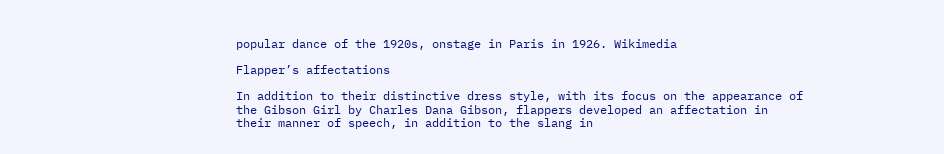popular dance of the 1920s, onstage in Paris in 1926. Wikimedia

Flapper’s affectations

In addition to their distinctive dress style, with its focus on the appearance of the Gibson Girl by Charles Dana Gibson, flappers developed an affectation in their manner of speech, in addition to the slang in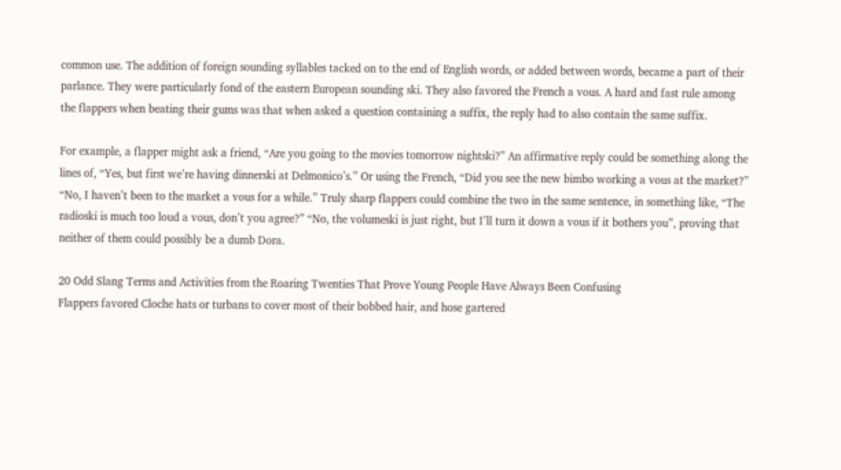common use. The addition of foreign sounding syllables tacked on to the end of English words, or added between words, became a part of their parlance. They were particularly fond of the eastern European sounding ski. They also favored the French a vous. A hard and fast rule among the flappers when beating their gums was that when asked a question containing a suffix, the reply had to also contain the same suffix.

For example, a flapper might ask a friend, “Are you going to the movies tomorrow nightski?” An affirmative reply could be something along the lines of, “Yes, but first we’re having dinnerski at Delmonico’s.” Or using the French, “Did you see the new bimbo working a vous at the market?” “No, I haven’t been to the market a vous for a while.” Truly sharp flappers could combine the two in the same sentence, in something like, “The radioski is much too loud a vous, don’t you agree?” “No, the volumeski is just right, but I’ll turn it down a vous if it bothers you”, proving that neither of them could possibly be a dumb Dora.

20 Odd Slang Terms and Activities from the Roaring Twenties That Prove Young People Have Always Been Confusing
Flappers favored Cloche hats or turbans to cover most of their bobbed hair, and hose gartered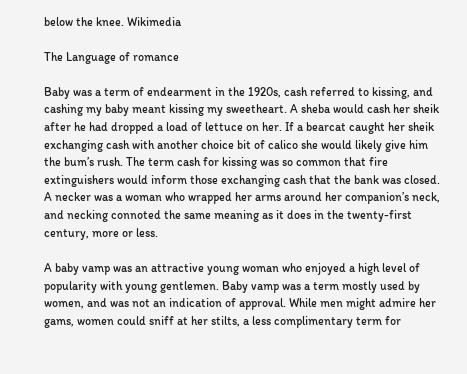below the knee. Wikimedia

The Language of romance

Baby was a term of endearment in the 1920s, cash referred to kissing, and cashing my baby meant kissing my sweetheart. A sheba would cash her sheik after he had dropped a load of lettuce on her. If a bearcat caught her sheik exchanging cash with another choice bit of calico she would likely give him the bum’s rush. The term cash for kissing was so common that fire extinguishers would inform those exchanging cash that the bank was closed. A necker was a woman who wrapped her arms around her companion’s neck, and necking connoted the same meaning as it does in the twenty-first century, more or less.

A baby vamp was an attractive young woman who enjoyed a high level of popularity with young gentlemen. Baby vamp was a term mostly used by women, and was not an indication of approval. While men might admire her gams, women could sniff at her stilts, a less complimentary term for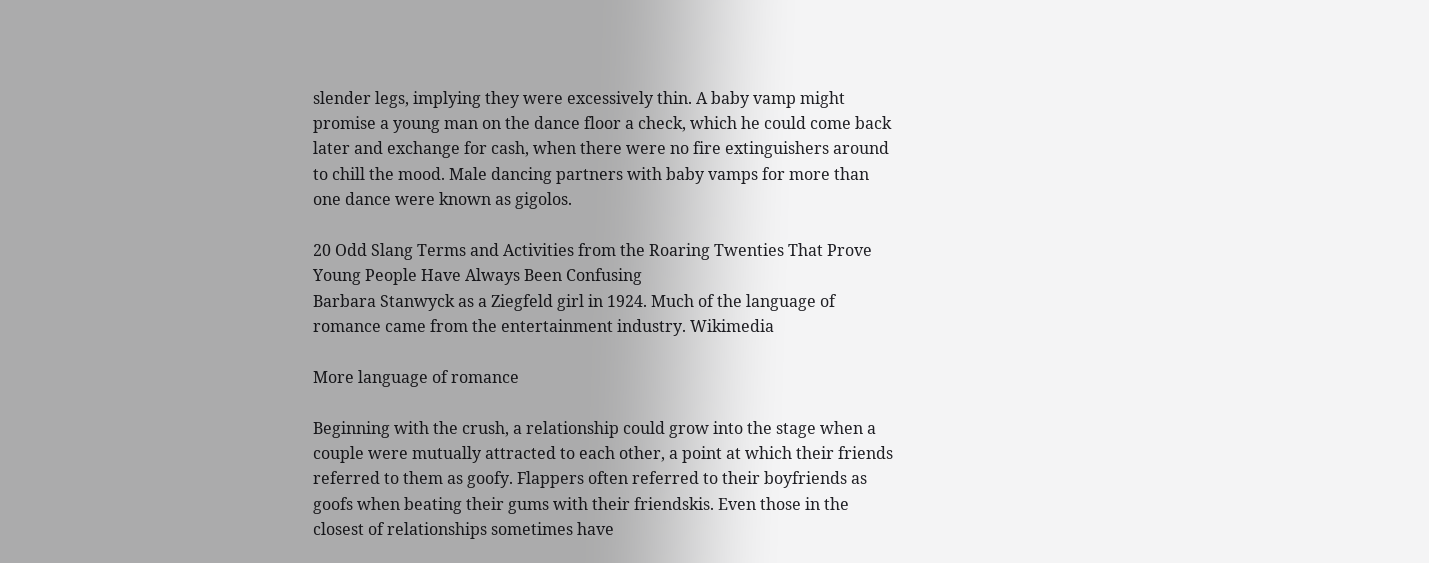slender legs, implying they were excessively thin. A baby vamp might promise a young man on the dance floor a check, which he could come back later and exchange for cash, when there were no fire extinguishers around to chill the mood. Male dancing partners with baby vamps for more than one dance were known as gigolos.

20 Odd Slang Terms and Activities from the Roaring Twenties That Prove Young People Have Always Been Confusing
Barbara Stanwyck as a Ziegfeld girl in 1924. Much of the language of romance came from the entertainment industry. Wikimedia

More language of romance

Beginning with the crush, a relationship could grow into the stage when a couple were mutually attracted to each other, a point at which their friends referred to them as goofy. Flappers often referred to their boyfriends as goofs when beating their gums with their friendskis. Even those in the closest of relationships sometimes have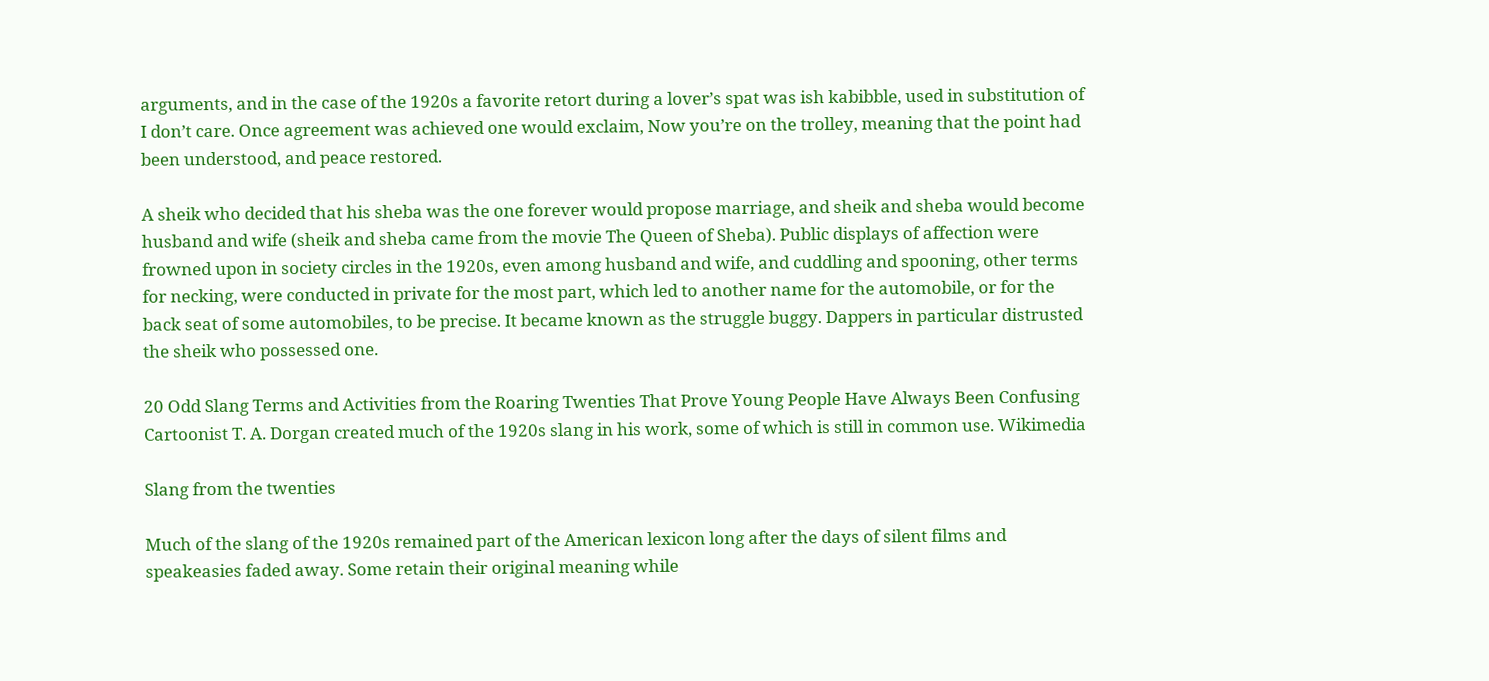arguments, and in the case of the 1920s a favorite retort during a lover’s spat was ish kabibble, used in substitution of I don’t care. Once agreement was achieved one would exclaim, Now you’re on the trolley, meaning that the point had been understood, and peace restored.

A sheik who decided that his sheba was the one forever would propose marriage, and sheik and sheba would become husband and wife (sheik and sheba came from the movie The Queen of Sheba). Public displays of affection were frowned upon in society circles in the 1920s, even among husband and wife, and cuddling and spooning, other terms for necking, were conducted in private for the most part, which led to another name for the automobile, or for the back seat of some automobiles, to be precise. It became known as the struggle buggy. Dappers in particular distrusted the sheik who possessed one.

20 Odd Slang Terms and Activities from the Roaring Twenties That Prove Young People Have Always Been Confusing
Cartoonist T. A. Dorgan created much of the 1920s slang in his work, some of which is still in common use. Wikimedia

Slang from the twenties

Much of the slang of the 1920s remained part of the American lexicon long after the days of silent films and speakeasies faded away. Some retain their original meaning while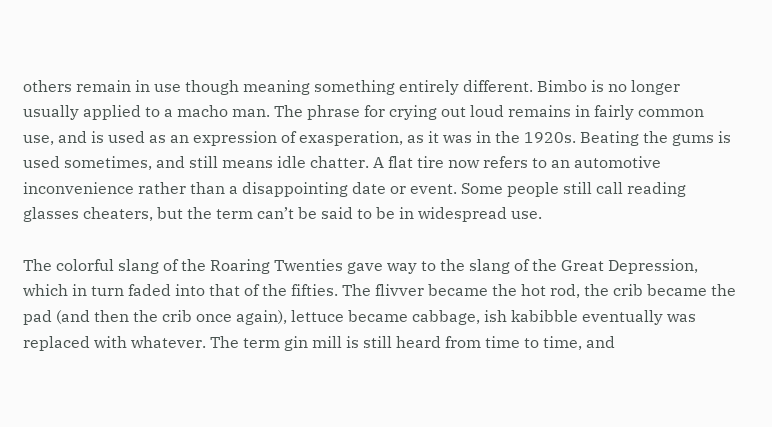others remain in use though meaning something entirely different. Bimbo is no longer usually applied to a macho man. The phrase for crying out loud remains in fairly common use, and is used as an expression of exasperation, as it was in the 1920s. Beating the gums is used sometimes, and still means idle chatter. A flat tire now refers to an automotive inconvenience rather than a disappointing date or event. Some people still call reading glasses cheaters, but the term can’t be said to be in widespread use.

The colorful slang of the Roaring Twenties gave way to the slang of the Great Depression, which in turn faded into that of the fifties. The flivver became the hot rod, the crib became the pad (and then the crib once again), lettuce became cabbage, ish kabibble eventually was replaced with whatever. The term gin mill is still heard from time to time, and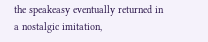the speakeasy eventually returned in a nostalgic imitation,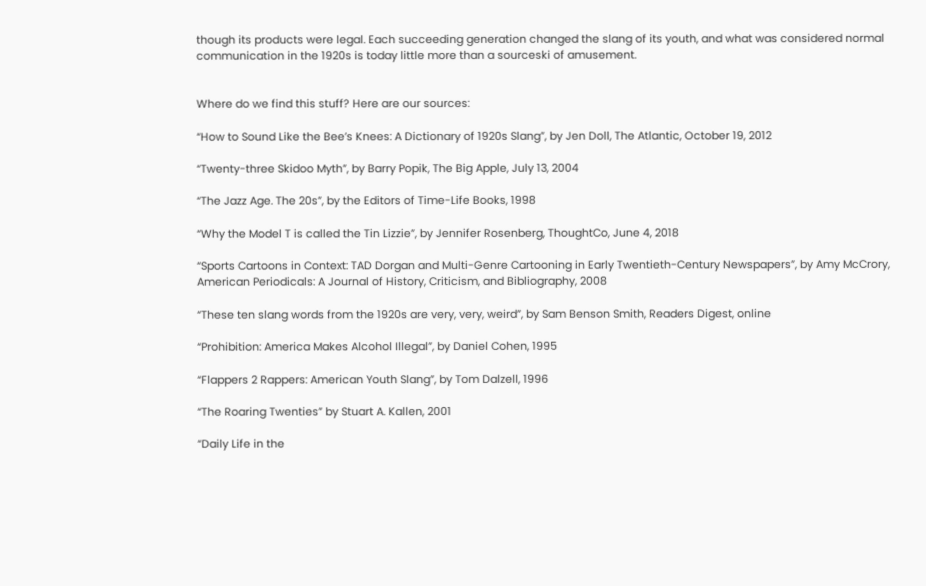though its products were legal. Each succeeding generation changed the slang of its youth, and what was considered normal communication in the 1920s is today little more than a sourceski of amusement.


Where do we find this stuff? Here are our sources:

“How to Sound Like the Bee’s Knees: A Dictionary of 1920s Slang”, by Jen Doll, The Atlantic, October 19, 2012

“Twenty-three Skidoo Myth”, by Barry Popik, The Big Apple, July 13, 2004

“The Jazz Age. The 20s”, by the Editors of Time-Life Books, 1998

“Why the Model T is called the Tin Lizzie”, by Jennifer Rosenberg, ThoughtCo, June 4, 2018

“Sports Cartoons in Context: TAD Dorgan and Multi-Genre Cartooning in Early Twentieth-Century Newspapers”, by Amy McCrory, American Periodicals: A Journal of History, Criticism, and Bibliography, 2008

“These ten slang words from the 1920s are very, very, weird”, by Sam Benson Smith, Readers Digest, online

“Prohibition: America Makes Alcohol Illegal”, by Daniel Cohen, 1995

“Flappers 2 Rappers: American Youth Slang”, by Tom Dalzell, 1996

“The Roaring Twenties” by Stuart A. Kallen, 2001

“Daily Life in the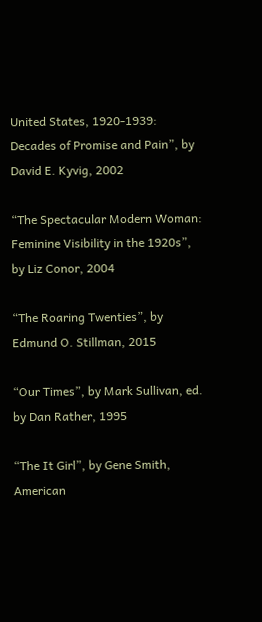United States, 1920-1939: Decades of Promise and Pain”, by David E. Kyvig, 2002

“The Spectacular Modern Woman: Feminine Visibility in the 1920s”, by Liz Conor, 2004

“The Roaring Twenties”, by Edmund O. Stillman, 2015

“Our Times”, by Mark Sullivan, ed. by Dan Rather, 1995

“The It Girl”, by Gene Smith, American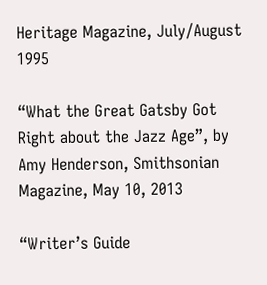Heritage Magazine, July/August 1995

“What the Great Gatsby Got Right about the Jazz Age”, by Amy Henderson, Smithsonian Magazine, May 10, 2013

“Writer’s Guide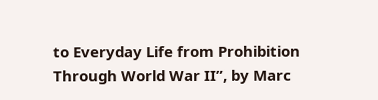to Everyday Life from Prohibition Through World War II”, by Marc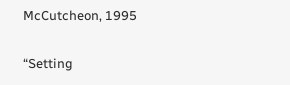McCutcheon, 1995

“Setting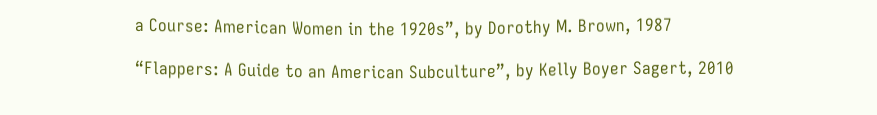a Course: American Women in the 1920s”, by Dorothy M. Brown, 1987

“Flappers: A Guide to an American Subculture”, by Kelly Boyer Sagert, 2010